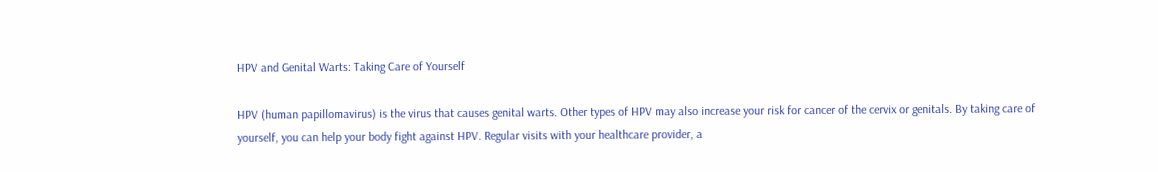HPV and Genital Warts: Taking Care of Yourself

HPV (human papillomavirus) is the virus that causes genital warts. Other types of HPV may also increase your risk for cancer of the cervix or genitals. By taking care of yourself, you can help your body fight against HPV. Regular visits with your healthcare provider, a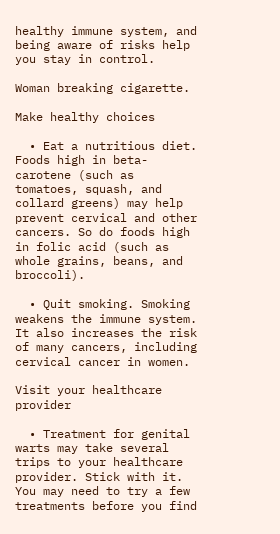healthy immune system, and being aware of risks help you stay in control.

Woman breaking cigarette.

Make healthy choices

  • Eat a nutritious diet. Foods high in beta-carotene (such as tomatoes, squash, and collard greens) may help prevent cervical and other cancers. So do foods high in folic acid (such as whole grains, beans, and broccoli).

  • Quit smoking. Smoking weakens the immune system. It also increases the risk of many cancers, including cervical cancer in women.

Visit your healthcare provider

  • Treatment for genital warts may take several trips to your healthcare provider. Stick with it. You may need to try a few treatments before you find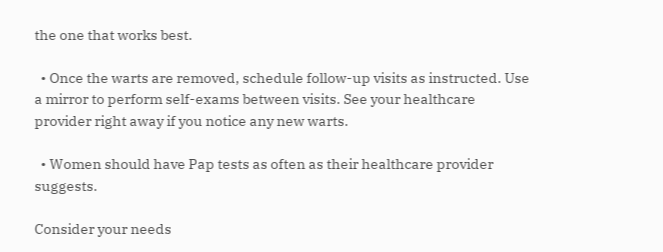the one that works best.

  • Once the warts are removed, schedule follow-up visits as instructed. Use a mirror to perform self-exams between visits. See your healthcare provider right away if you notice any new warts.

  • Women should have Pap tests as often as their healthcare provider suggests.

Consider your needs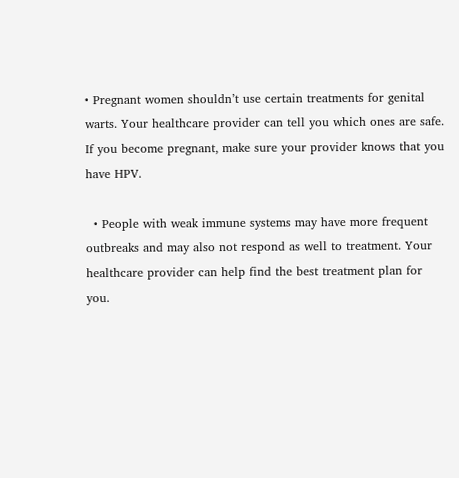• Pregnant women shouldn’t use certain treatments for genital warts. Your healthcare provider can tell you which ones are safe. If you become pregnant, make sure your provider knows that you have HPV.

  • People with weak immune systems may have more frequent outbreaks and may also not respond as well to treatment. Your healthcare provider can help find the best treatment plan for you.